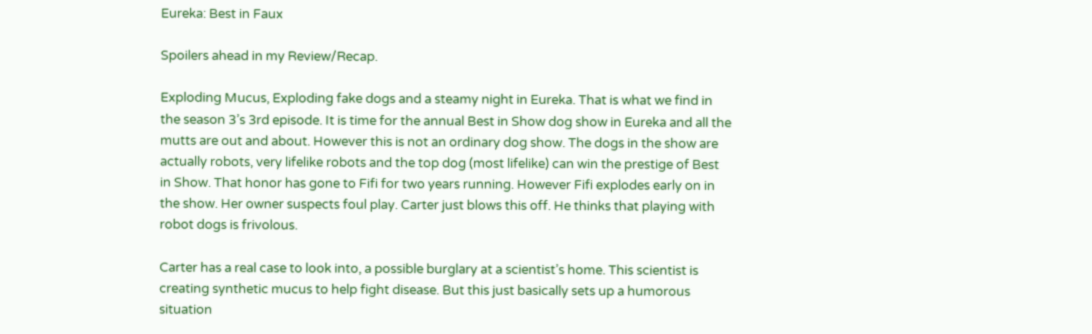Eureka: Best in Faux

Spoilers ahead in my Review/Recap.

Exploding Mucus, Exploding fake dogs and a steamy night in Eureka. That is what we find in the season 3’s 3rd episode. It is time for the annual Best in Show dog show in Eureka and all the mutts are out and about. However this is not an ordinary dog show. The dogs in the show are actually robots, very lifelike robots and the top dog (most lifelike) can win the prestige of Best in Show. That honor has gone to Fifi for two years running. However Fifi explodes early on in the show. Her owner suspects foul play. Carter just blows this off. He thinks that playing with robot dogs is frivolous.

Carter has a real case to look into, a possible burglary at a scientist’s home. This scientist is creating synthetic mucus to help fight disease. But this just basically sets up a humorous situation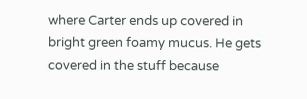where Carter ends up covered in bright green foamy mucus. He gets covered in the stuff because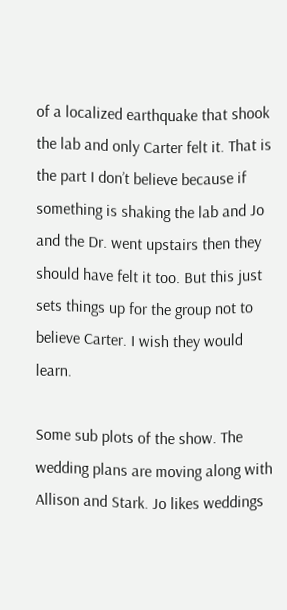of a localized earthquake that shook the lab and only Carter felt it. That is the part I don’t believe because if something is shaking the lab and Jo and the Dr. went upstairs then they should have felt it too. But this just sets things up for the group not to believe Carter. I wish they would learn.

Some sub plots of the show. The wedding plans are moving along with Allison and Stark. Jo likes weddings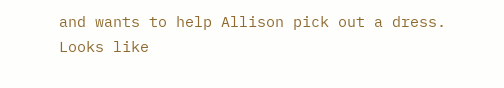and wants to help Allison pick out a dress. Looks like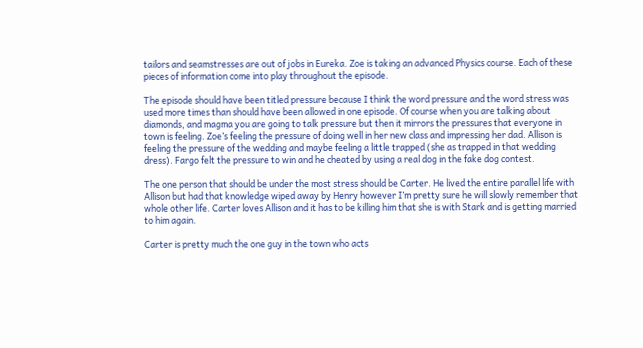tailors and seamstresses are out of jobs in Eureka. Zoe is taking an advanced Physics course. Each of these pieces of information come into play throughout the episode.

The episode should have been titled pressure because I think the word pressure and the word stress was used more times than should have been allowed in one episode. Of course when you are talking about diamonds, and magma you are going to talk pressure but then it mirrors the pressures that everyone in town is feeling. Zoe’s feeling the pressure of doing well in her new class and impressing her dad. Allison is feeling the pressure of the wedding and maybe feeling a little trapped (she as trapped in that wedding dress). Fargo felt the pressure to win and he cheated by using a real dog in the fake dog contest.

The one person that should be under the most stress should be Carter. He lived the entire parallel life with Allison but had that knowledge wiped away by Henry however I’m pretty sure he will slowly remember that whole other life. Carter loves Allison and it has to be killing him that she is with Stark and is getting married to him again.

Carter is pretty much the one guy in the town who acts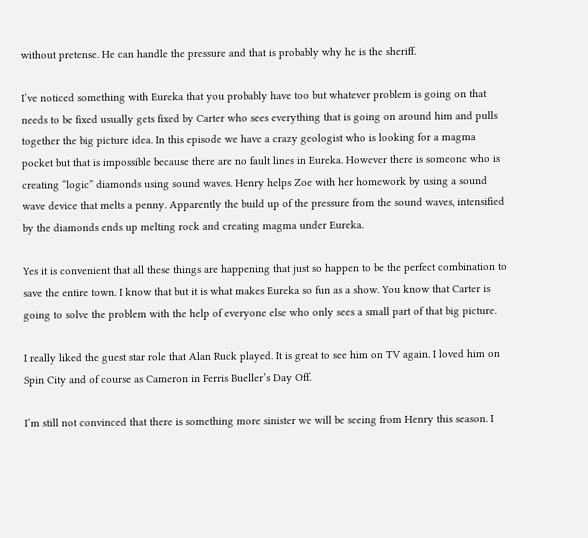without pretense. He can handle the pressure and that is probably why he is the sheriff.

I’ve noticed something with Eureka that you probably have too but whatever problem is going on that needs to be fixed usually gets fixed by Carter who sees everything that is going on around him and pulls together the big picture idea. In this episode we have a crazy geologist who is looking for a magma pocket but that is impossible because there are no fault lines in Eureka. However there is someone who is creating “logic” diamonds using sound waves. Henry helps Zoe with her homework by using a sound wave device that melts a penny. Apparently the build up of the pressure from the sound waves, intensified by the diamonds ends up melting rock and creating magma under Eureka.

Yes it is convenient that all these things are happening that just so happen to be the perfect combination to save the entire town. I know that but it is what makes Eureka so fun as a show. You know that Carter is going to solve the problem with the help of everyone else who only sees a small part of that big picture.

I really liked the guest star role that Alan Ruck played. It is great to see him on TV again. I loved him on Spin City and of course as Cameron in Ferris Bueller’s Day Off.

I’m still not convinced that there is something more sinister we will be seeing from Henry this season. I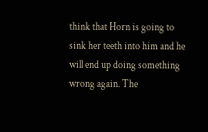think that Horn is going to sink her teeth into him and he will end up doing something wrong again. The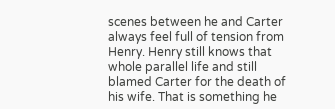scenes between he and Carter always feel full of tension from Henry. Henry still knows that whole parallel life and still blamed Carter for the death of his wife. That is something he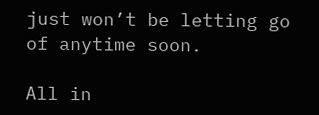just won’t be letting go of anytime soon.

All in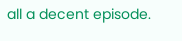all a decent episode.